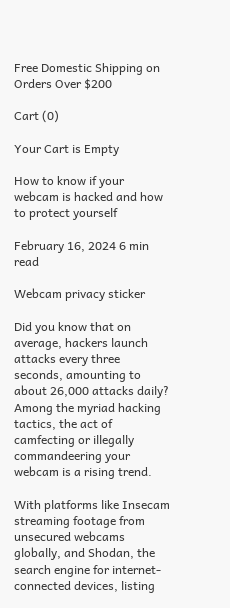Free Domestic Shipping on Orders Over $200

Cart (0)

Your Cart is Empty

How to know if your webcam is hacked and how to protect yourself

February 16, 2024 6 min read

Webcam privacy sticker

Did you know that on average, hackers launch attacks every three seconds, amounting to about 26,000 attacks daily? Among the myriad hacking tactics, the act of camfecting or illegally commandeering your webcam is a rising trend.

With platforms like Insecam streaming footage from unsecured webcams globally, and Shodan, the search engine for internet-connected devices, listing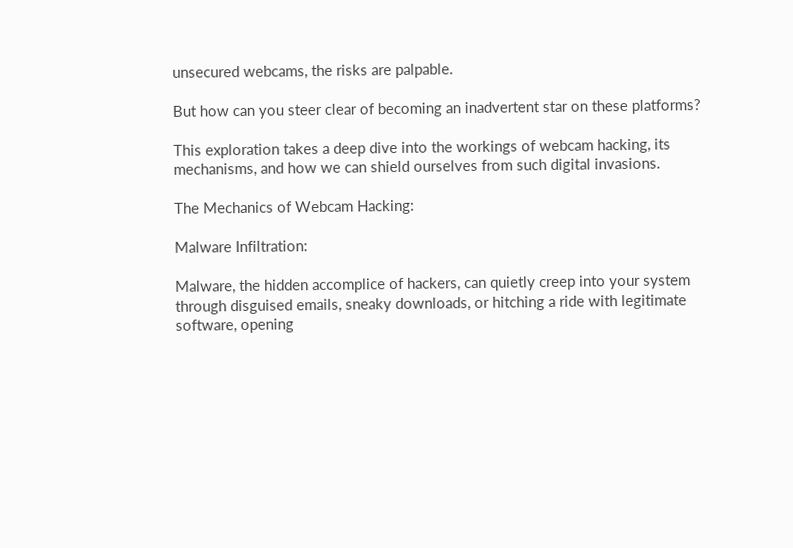unsecured webcams, the risks are palpable.

But how can you steer clear of becoming an inadvertent star on these platforms?

This exploration takes a deep dive into the workings of webcam hacking, its mechanisms, and how we can shield ourselves from such digital invasions.

The Mechanics of Webcam Hacking:

Malware Infiltration:

Malware, the hidden accomplice of hackers, can quietly creep into your system through disguised emails, sneaky downloads, or hitching a ride with legitimate software, opening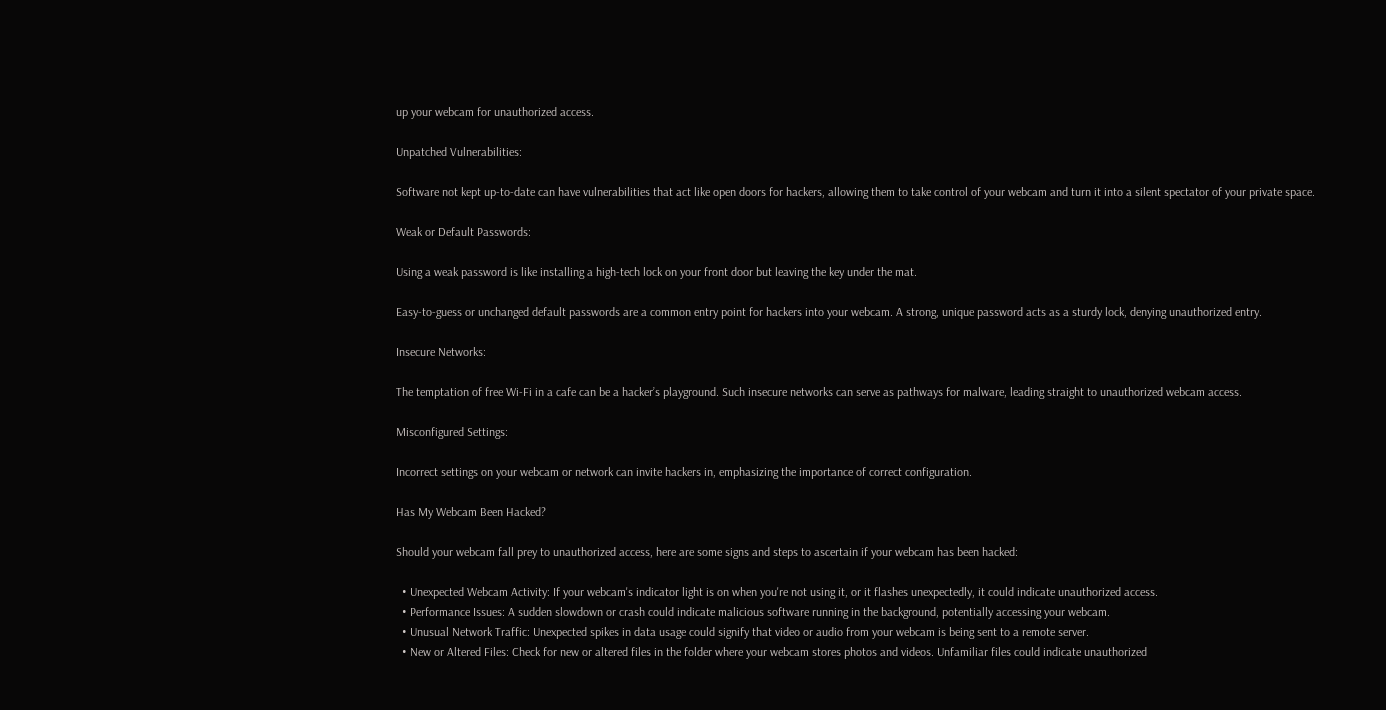up your webcam for unauthorized access.

Unpatched Vulnerabilities:

Software not kept up-to-date can have vulnerabilities that act like open doors for hackers, allowing them to take control of your webcam and turn it into a silent spectator of your private space.

Weak or Default Passwords:

Using a weak password is like installing a high-tech lock on your front door but leaving the key under the mat.

Easy-to-guess or unchanged default passwords are a common entry point for hackers into your webcam. A strong, unique password acts as a sturdy lock, denying unauthorized entry.

Insecure Networks:

The temptation of free Wi-Fi in a cafe can be a hacker’s playground. Such insecure networks can serve as pathways for malware, leading straight to unauthorized webcam access.

Misconfigured Settings:

Incorrect settings on your webcam or network can invite hackers in, emphasizing the importance of correct configuration.

Has My Webcam Been Hacked?

Should your webcam fall prey to unauthorized access, here are some signs and steps to ascertain if your webcam has been hacked:

  • Unexpected Webcam Activity: If your webcam's indicator light is on when you're not using it, or it flashes unexpectedly, it could indicate unauthorized access.
  • Performance Issues: A sudden slowdown or crash could indicate malicious software running in the background, potentially accessing your webcam.
  • Unusual Network Traffic: Unexpected spikes in data usage could signify that video or audio from your webcam is being sent to a remote server.
  • New or Altered Files: Check for new or altered files in the folder where your webcam stores photos and videos. Unfamiliar files could indicate unauthorized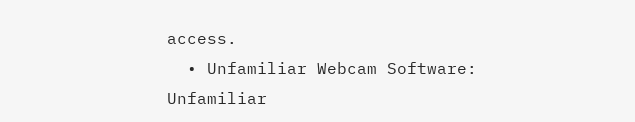access.
  • Unfamiliar Webcam Software: Unfamiliar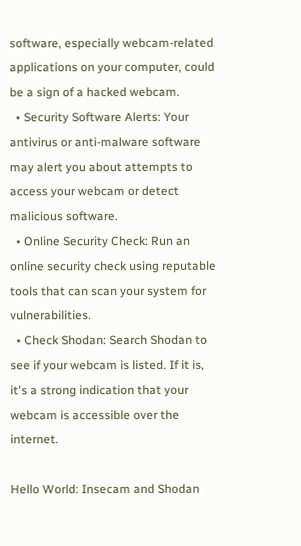software, especially webcam-related applications on your computer, could be a sign of a hacked webcam.
  • Security Software Alerts: Your antivirus or anti-malware software may alert you about attempts to access your webcam or detect malicious software.
  • Online Security Check: Run an online security check using reputable tools that can scan your system for vulnerabilities.
  • Check Shodan: Search Shodan to see if your webcam is listed. If it is, it's a strong indication that your webcam is accessible over the internet.

Hello World: Insecam and Shodan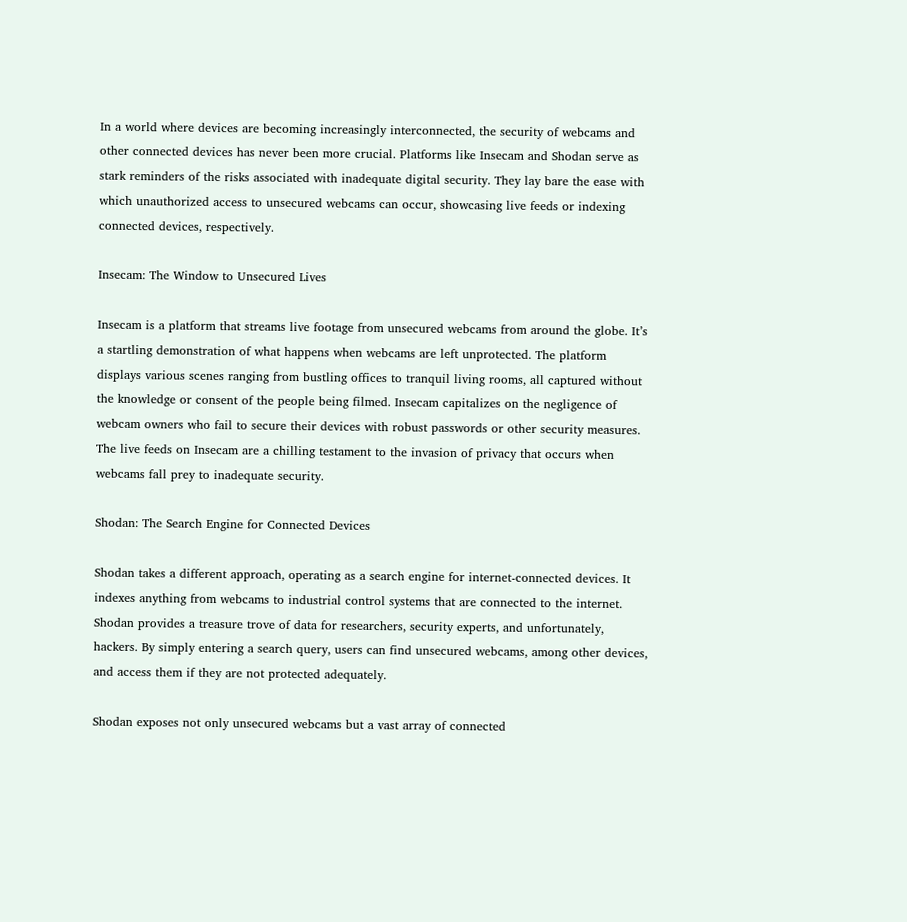In a world where devices are becoming increasingly interconnected, the security of webcams and other connected devices has never been more crucial. Platforms like Insecam and Shodan serve as stark reminders of the risks associated with inadequate digital security. They lay bare the ease with which unauthorized access to unsecured webcams can occur, showcasing live feeds or indexing connected devices, respectively.

Insecam: The Window to Unsecured Lives

Insecam is a platform that streams live footage from unsecured webcams from around the globe. It’s a startling demonstration of what happens when webcams are left unprotected. The platform displays various scenes ranging from bustling offices to tranquil living rooms, all captured without the knowledge or consent of the people being filmed. Insecam capitalizes on the negligence of webcam owners who fail to secure their devices with robust passwords or other security measures. The live feeds on Insecam are a chilling testament to the invasion of privacy that occurs when webcams fall prey to inadequate security.

Shodan: The Search Engine for Connected Devices

Shodan takes a different approach, operating as a search engine for internet-connected devices. It indexes anything from webcams to industrial control systems that are connected to the internet. Shodan provides a treasure trove of data for researchers, security experts, and unfortunately, hackers. By simply entering a search query, users can find unsecured webcams, among other devices, and access them if they are not protected adequately.

Shodan exposes not only unsecured webcams but a vast array of connected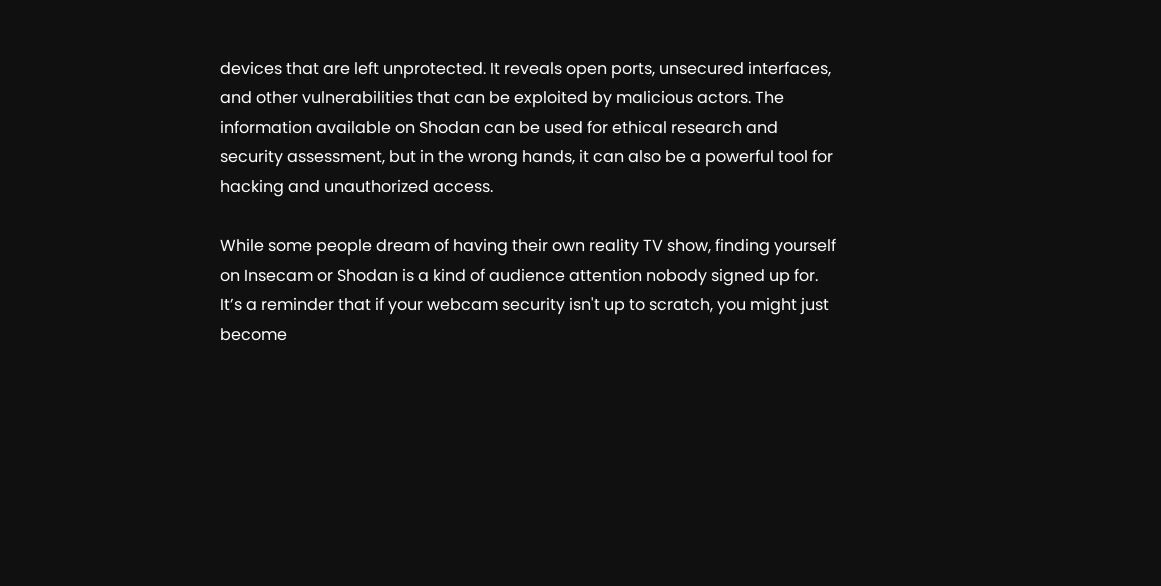devices that are left unprotected. It reveals open ports, unsecured interfaces, and other vulnerabilities that can be exploited by malicious actors. The information available on Shodan can be used for ethical research and security assessment, but in the wrong hands, it can also be a powerful tool for hacking and unauthorized access.

While some people dream of having their own reality TV show, finding yourself on Insecam or Shodan is a kind of audience attention nobody signed up for. It’s a reminder that if your webcam security isn't up to scratch, you might just become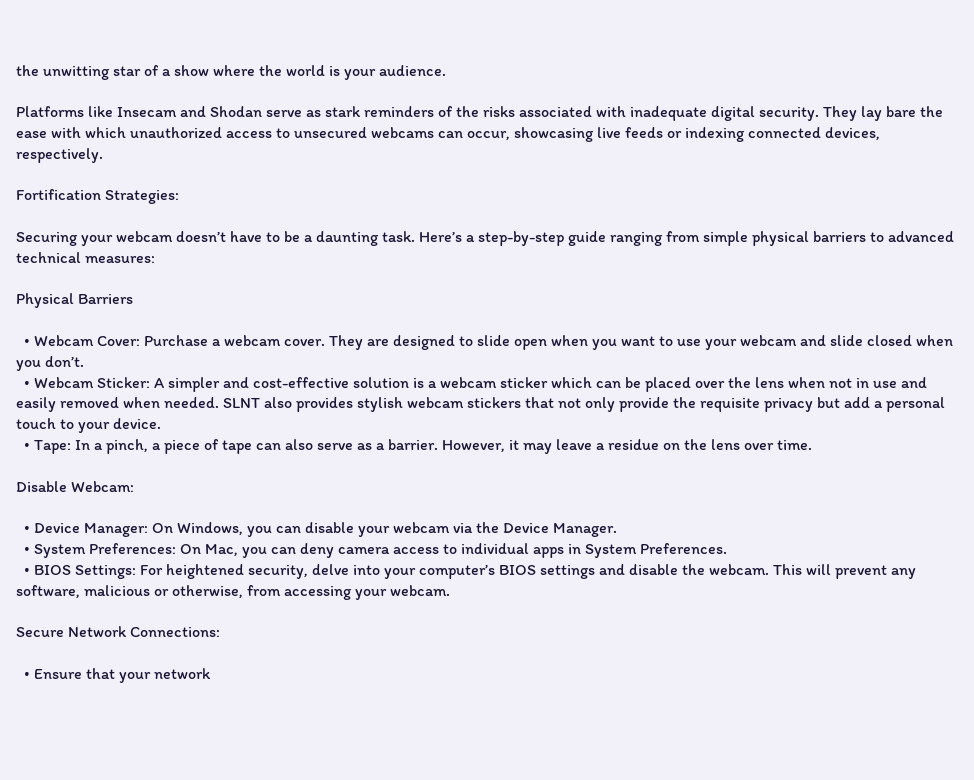the unwitting star of a show where the world is your audience.

Platforms like Insecam and Shodan serve as stark reminders of the risks associated with inadequate digital security. They lay bare the ease with which unauthorized access to unsecured webcams can occur, showcasing live feeds or indexing connected devices, respectively.

Fortification Strategies:

Securing your webcam doesn’t have to be a daunting task. Here’s a step-by-step guide ranging from simple physical barriers to advanced technical measures:

Physical Barriers

  • Webcam Cover: Purchase a webcam cover. They are designed to slide open when you want to use your webcam and slide closed when you don’t.
  • Webcam Sticker: A simpler and cost-effective solution is a webcam sticker which can be placed over the lens when not in use and easily removed when needed. SLNT also provides stylish webcam stickers that not only provide the requisite privacy but add a personal touch to your device.
  • Tape: In a pinch, a piece of tape can also serve as a barrier. However, it may leave a residue on the lens over time.

Disable Webcam:

  • Device Manager: On Windows, you can disable your webcam via the Device Manager.
  • System Preferences: On Mac, you can deny camera access to individual apps in System Preferences.
  • BIOS Settings: For heightened security, delve into your computer’s BIOS settings and disable the webcam. This will prevent any software, malicious or otherwise, from accessing your webcam.

Secure Network Connections:

  • Ensure that your network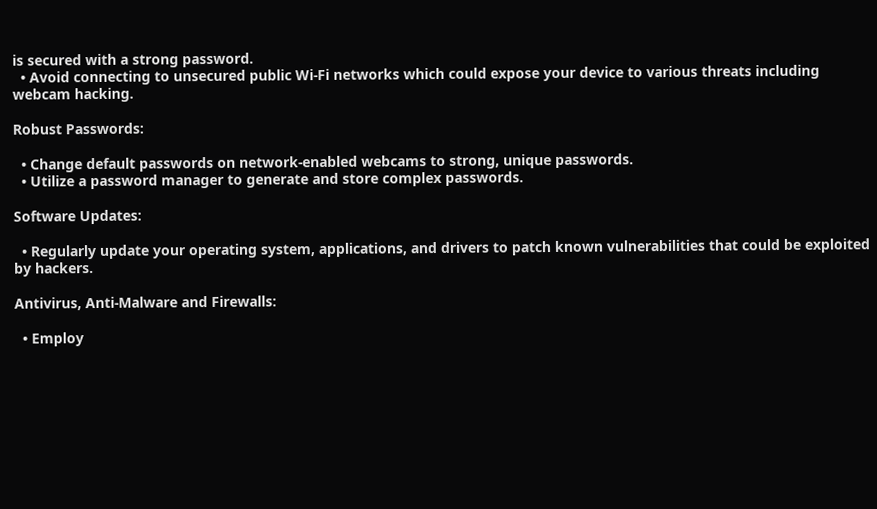is secured with a strong password.
  • Avoid connecting to unsecured public Wi-Fi networks which could expose your device to various threats including webcam hacking.

Robust Passwords:

  • Change default passwords on network-enabled webcams to strong, unique passwords.
  • Utilize a password manager to generate and store complex passwords.

Software Updates:

  • Regularly update your operating system, applications, and drivers to patch known vulnerabilities that could be exploited by hackers.

Antivirus, Anti-Malware and Firewalls:

  • Employ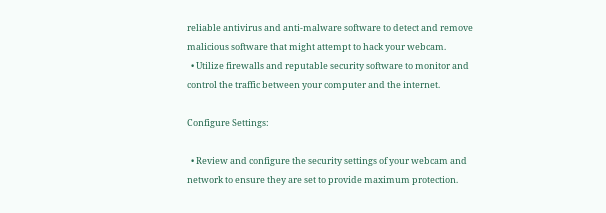reliable antivirus and anti-malware software to detect and remove malicious software that might attempt to hack your webcam.
  • Utilize firewalls and reputable security software to monitor and control the traffic between your computer and the internet.

Configure Settings:

  • Review and configure the security settings of your webcam and network to ensure they are set to provide maximum protection.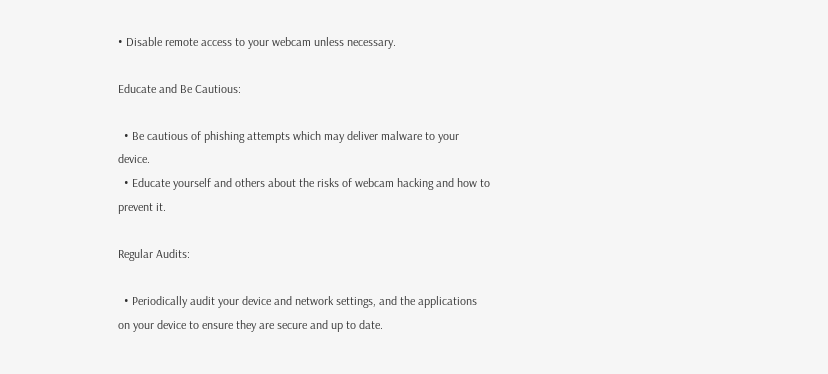• Disable remote access to your webcam unless necessary.

Educate and Be Cautious:

  • Be cautious of phishing attempts which may deliver malware to your device.
  • Educate yourself and others about the risks of webcam hacking and how to prevent it.

Regular Audits:

  • Periodically audit your device and network settings, and the applications on your device to ensure they are secure and up to date.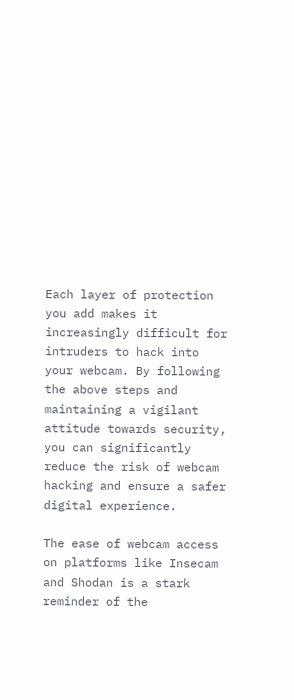Each layer of protection you add makes it increasingly difficult for intruders to hack into your webcam. By following the above steps and maintaining a vigilant attitude towards security, you can significantly reduce the risk of webcam hacking and ensure a safer digital experience.

The ease of webcam access on platforms like Insecam and Shodan is a stark reminder of the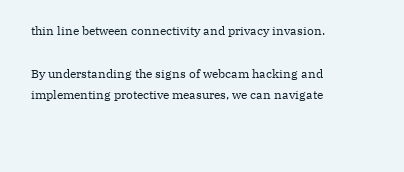thin line between connectivity and privacy invasion.

By understanding the signs of webcam hacking and implementing protective measures, we can navigate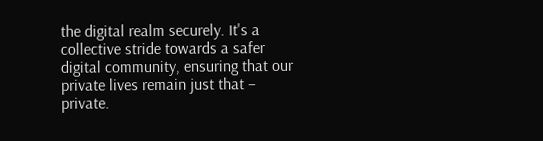the digital realm securely. It's a collective stride towards a safer digital community, ensuring that our private lives remain just that – private.